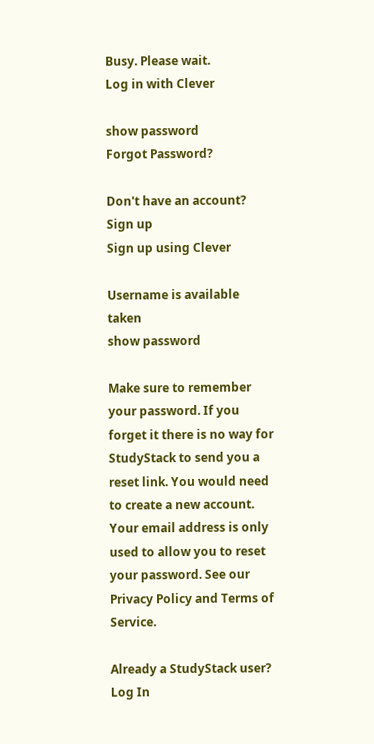Busy. Please wait.
Log in with Clever

show password
Forgot Password?

Don't have an account?  Sign up
Sign up using Clever

Username is available taken
show password

Make sure to remember your password. If you forget it there is no way for StudyStack to send you a reset link. You would need to create a new account.
Your email address is only used to allow you to reset your password. See our Privacy Policy and Terms of Service.

Already a StudyStack user? Log In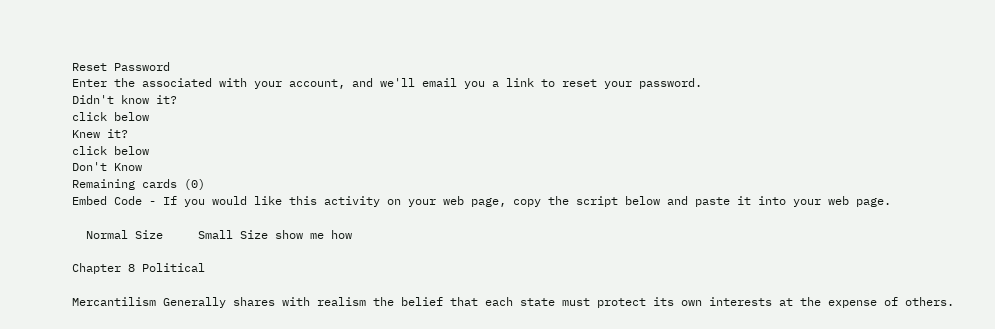Reset Password
Enter the associated with your account, and we'll email you a link to reset your password.
Didn't know it?
click below
Knew it?
click below
Don't Know
Remaining cards (0)
Embed Code - If you would like this activity on your web page, copy the script below and paste it into your web page.

  Normal Size     Small Size show me how

Chapter 8 Political

Mercantilism Generally shares with realism the belief that each state must protect its own interests at the expense of others.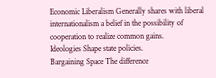Economic Liberalism Generally shares with liberal internationalism a belief in the possibility of cooperation to realize common gains.
Ideologies Shape state policies.
Bargaining Space The difference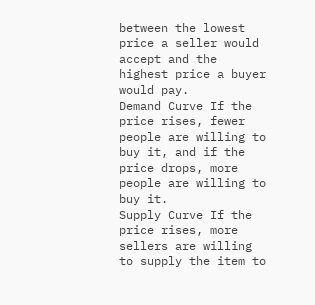between the lowest price a seller would accept and the highest price a buyer would pay.
Demand Curve If the price rises, fewer people are willing to buy it, and if the price drops, more people are willing to buy it.
Supply Curve If the price rises, more sellers are willing to supply the item to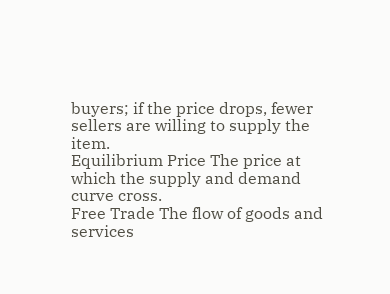buyers; if the price drops, fewer sellers are willing to supply the item.
Equilibrium Price The price at which the supply and demand curve cross.
Free Trade The flow of goods and services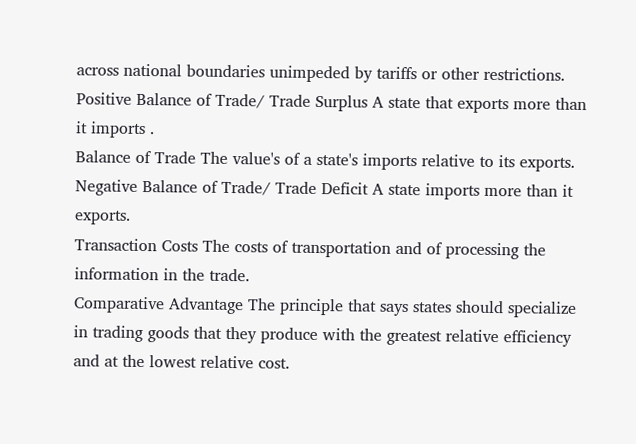across national boundaries unimpeded by tariffs or other restrictions.
Positive Balance of Trade/ Trade Surplus A state that exports more than it imports .
Balance of Trade The value's of a state's imports relative to its exports.
Negative Balance of Trade/ Trade Deficit A state imports more than it exports.
Transaction Costs The costs of transportation and of processing the information in the trade.
Comparative Advantage The principle that says states should specialize in trading goods that they produce with the greatest relative efficiency and at the lowest relative cost.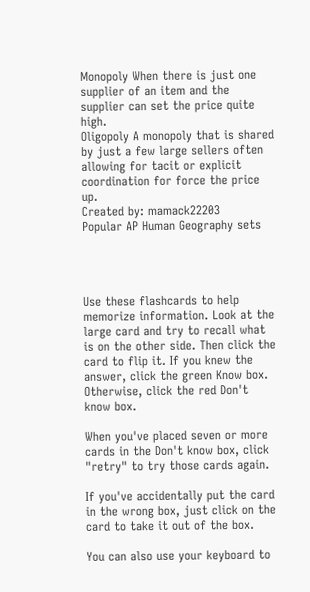Monopoly When there is just one supplier of an item and the supplier can set the price quite high.
Oligopoly A monopoly that is shared by just a few large sellers often allowing for tacit or explicit coordination for force the price up.
Created by: mamack22203
Popular AP Human Geography sets




Use these flashcards to help memorize information. Look at the large card and try to recall what is on the other side. Then click the card to flip it. If you knew the answer, click the green Know box. Otherwise, click the red Don't know box.

When you've placed seven or more cards in the Don't know box, click "retry" to try those cards again.

If you've accidentally put the card in the wrong box, just click on the card to take it out of the box.

You can also use your keyboard to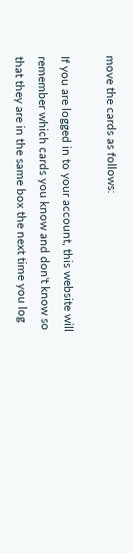move the cards as follows:

If you are logged in to your account, this website will remember which cards you know and don't know so that they are in the same box the next time you log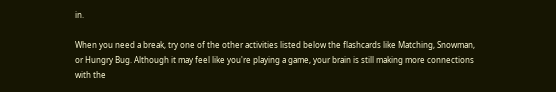in.

When you need a break, try one of the other activities listed below the flashcards like Matching, Snowman, or Hungry Bug. Although it may feel like you're playing a game, your brain is still making more connections with the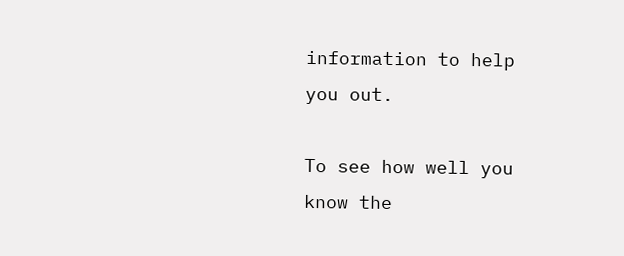information to help you out.

To see how well you know the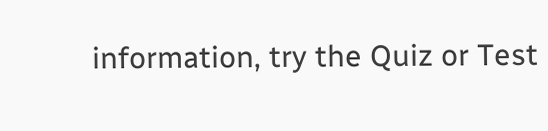information, try the Quiz or Test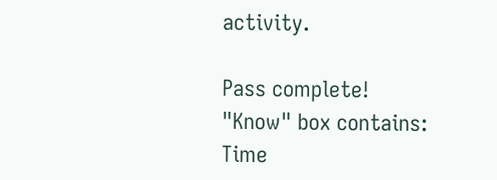activity.

Pass complete!
"Know" box contains:
Time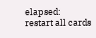elapsed:
restart all cards